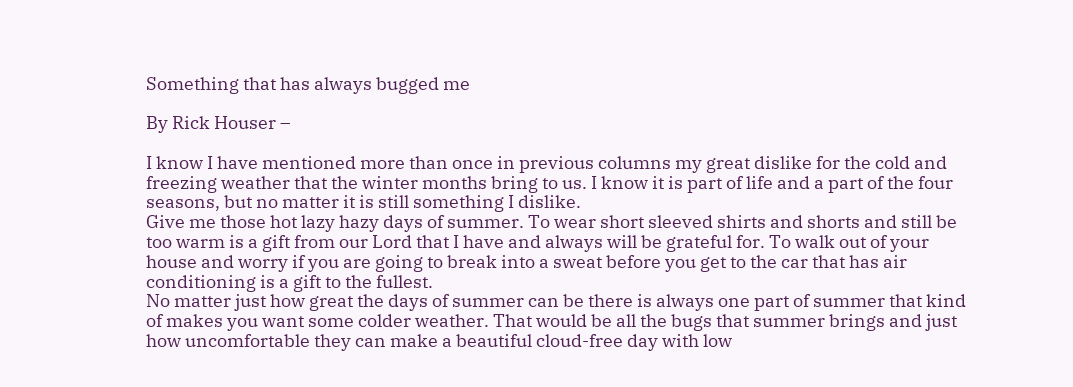Something that has always bugged me

By Rick Houser –

I know I have mentioned more than once in previous columns my great dislike for the cold and freezing weather that the winter months bring to us. I know it is part of life and a part of the four seasons, but no matter it is still something I dislike.
Give me those hot lazy hazy days of summer. To wear short sleeved shirts and shorts and still be too warm is a gift from our Lord that I have and always will be grateful for. To walk out of your house and worry if you are going to break into a sweat before you get to the car that has air conditioning is a gift to the fullest.
No matter just how great the days of summer can be there is always one part of summer that kind of makes you want some colder weather. That would be all the bugs that summer brings and just how uncomfortable they can make a beautiful cloud-free day with low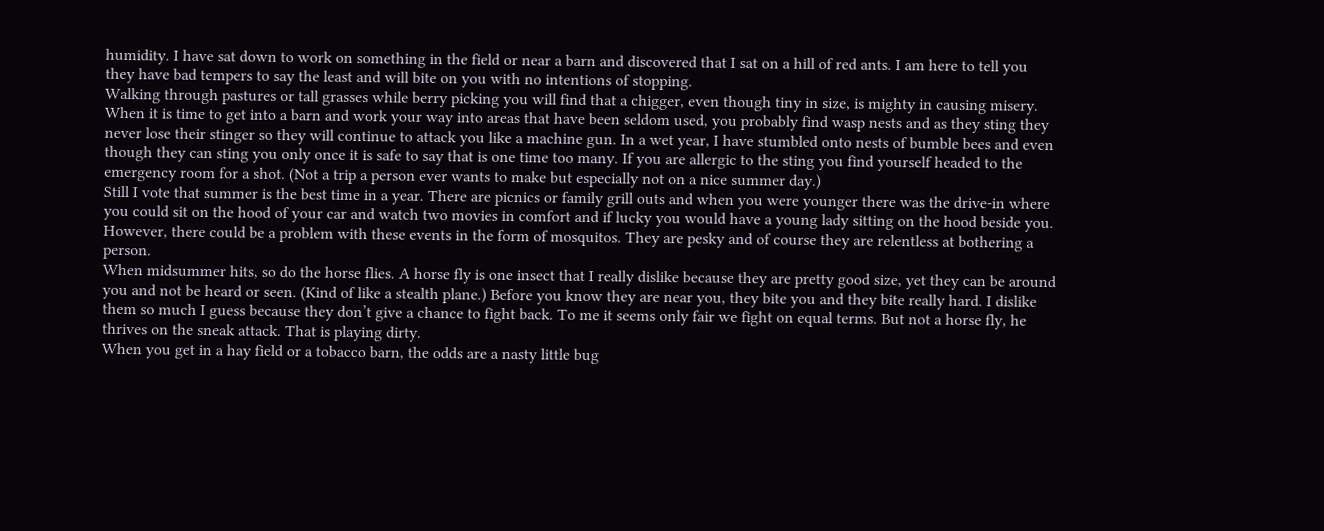humidity. I have sat down to work on something in the field or near a barn and discovered that I sat on a hill of red ants. I am here to tell you they have bad tempers to say the least and will bite on you with no intentions of stopping.
Walking through pastures or tall grasses while berry picking you will find that a chigger, even though tiny in size, is mighty in causing misery. When it is time to get into a barn and work your way into areas that have been seldom used, you probably find wasp nests and as they sting they never lose their stinger so they will continue to attack you like a machine gun. In a wet year, I have stumbled onto nests of bumble bees and even though they can sting you only once it is safe to say that is one time too many. If you are allergic to the sting you find yourself headed to the emergency room for a shot. (Not a trip a person ever wants to make but especially not on a nice summer day.)
Still I vote that summer is the best time in a year. There are picnics or family grill outs and when you were younger there was the drive-in where you could sit on the hood of your car and watch two movies in comfort and if lucky you would have a young lady sitting on the hood beside you. However, there could be a problem with these events in the form of mosquitos. They are pesky and of course they are relentless at bothering a person.
When midsummer hits, so do the horse flies. A horse fly is one insect that I really dislike because they are pretty good size, yet they can be around you and not be heard or seen. (Kind of like a stealth plane.) Before you know they are near you, they bite you and they bite really hard. I dislike them so much I guess because they don’t give a chance to fight back. To me it seems only fair we fight on equal terms. But not a horse fly, he thrives on the sneak attack. That is playing dirty.
When you get in a hay field or a tobacco barn, the odds are a nasty little bug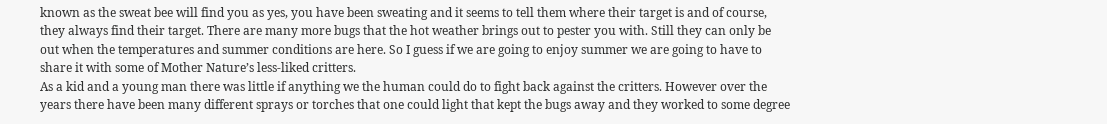known as the sweat bee will find you as yes, you have been sweating and it seems to tell them where their target is and of course, they always find their target. There are many more bugs that the hot weather brings out to pester you with. Still they can only be out when the temperatures and summer conditions are here. So I guess if we are going to enjoy summer we are going to have to share it with some of Mother Nature’s less-liked critters.
As a kid and a young man there was little if anything we the human could do to fight back against the critters. However over the years there have been many different sprays or torches that one could light that kept the bugs away and they worked to some degree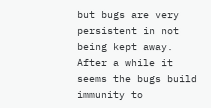but bugs are very persistent in not being kept away. After a while it seems the bugs build immunity to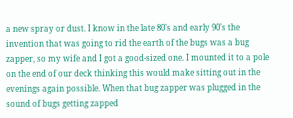a new spray or dust. I know in the late 80’s and early 90’s the invention that was going to rid the earth of the bugs was a bug zapper, so my wife and I got a good-sized one. I mounted it to a pole on the end of our deck thinking this would make sitting out in the evenings again possible. When that bug zapper was plugged in the sound of bugs getting zapped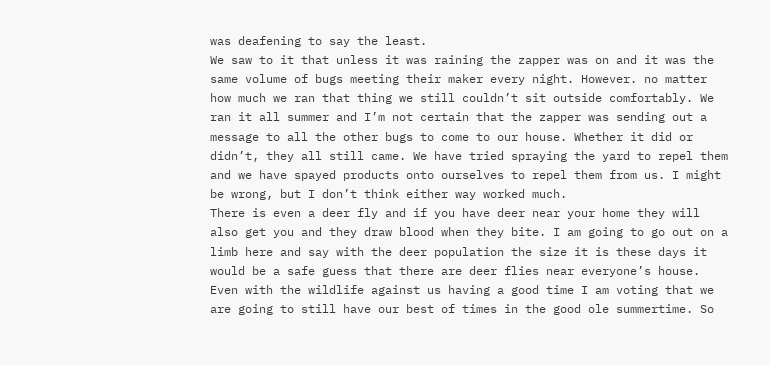was deafening to say the least.
We saw to it that unless it was raining the zapper was on and it was the same volume of bugs meeting their maker every night. However. no matter how much we ran that thing we still couldn’t sit outside comfortably. We ran it all summer and I’m not certain that the zapper was sending out a message to all the other bugs to come to our house. Whether it did or didn’t, they all still came. We have tried spraying the yard to repel them and we have spayed products onto ourselves to repel them from us. I might be wrong, but I don’t think either way worked much.
There is even a deer fly and if you have deer near your home they will also get you and they draw blood when they bite. I am going to go out on a limb here and say with the deer population the size it is these days it would be a safe guess that there are deer flies near everyone’s house.
Even with the wildlife against us having a good time I am voting that we are going to still have our best of times in the good ole summertime. So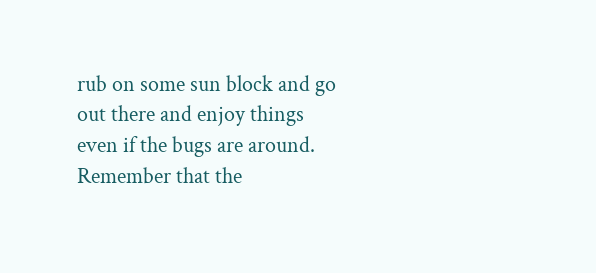rub on some sun block and go out there and enjoy things even if the bugs are around. Remember that the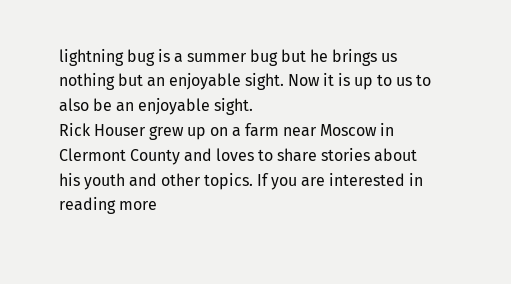lightning bug is a summer bug but he brings us nothing but an enjoyable sight. Now it is up to us to also be an enjoyable sight.
Rick Houser grew up on a farm near Moscow in Clermont County and loves to share stories about his youth and other topics. If you are interested in reading more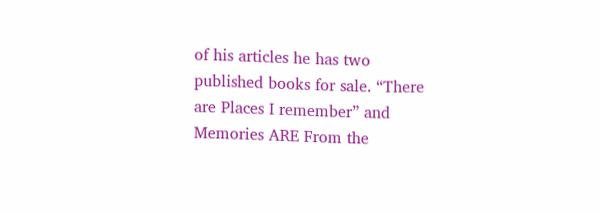of his articles he has two published books for sale. “There are Places I remember” and Memories ARE From the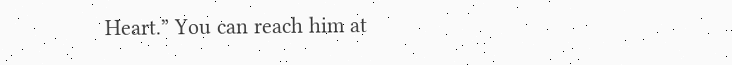Heart.” You can reach him at